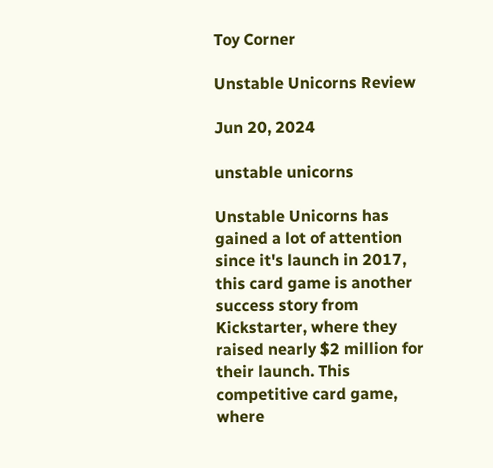Toy Corner

Unstable Unicorns Review

Jun 20, 2024

unstable unicorns

Unstable Unicorns has gained a lot of attention since it's launch in 2017, this card game is another success story from Kickstarter, where they raised nearly $2 million for their launch. This competitive card game, where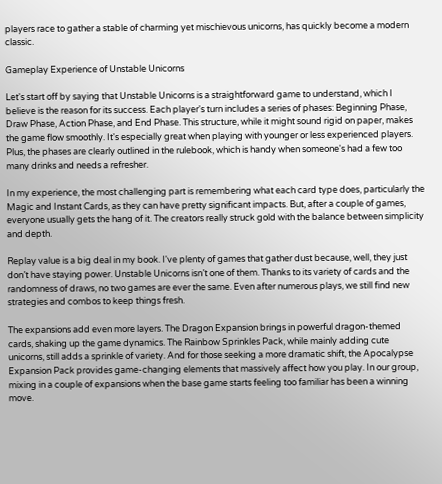players race to gather a stable of charming yet mischievous unicorns, has quickly become a modern classic.

Gameplay Experience of Unstable Unicorns

Let's start off by saying that Unstable Unicorns is a straightforward game to understand, which I believe is the reason for its success. Each player's turn includes a series of phases: Beginning Phase, Draw Phase, Action Phase, and End Phase. This structure, while it might sound rigid on paper, makes the game flow smoothly. It's especially great when playing with younger or less experienced players. Plus, the phases are clearly outlined in the rulebook, which is handy when someone's had a few too many drinks and needs a refresher.

In my experience, the most challenging part is remembering what each card type does, particularly the Magic and Instant Cards, as they can have pretty significant impacts. But, after a couple of games, everyone usually gets the hang of it. The creators really struck gold with the balance between simplicity and depth.

Replay value is a big deal in my book. I've plenty of games that gather dust because, well, they just don’t have staying power. Unstable Unicorns isn’t one of them. Thanks to its variety of cards and the randomness of draws, no two games are ever the same. Even after numerous plays, we still find new strategies and combos to keep things fresh.

The expansions add even more layers. The Dragon Expansion brings in powerful dragon-themed cards, shaking up the game dynamics. The Rainbow Sprinkles Pack, while mainly adding cute unicorns, still adds a sprinkle of variety. And for those seeking a more dramatic shift, the Apocalypse Expansion Pack provides game-changing elements that massively affect how you play. In our group, mixing in a couple of expansions when the base game starts feeling too familiar has been a winning move.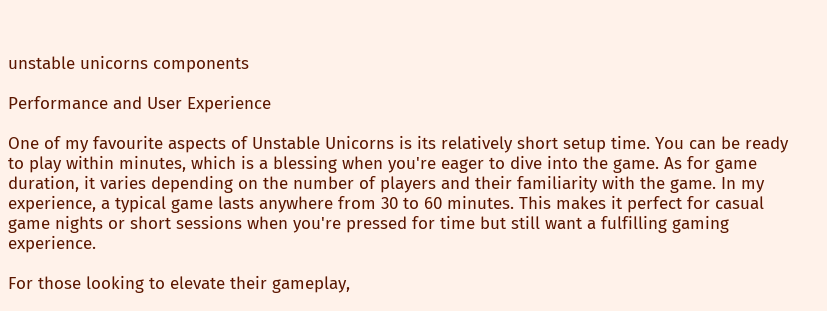unstable unicorns components

Performance and User Experience

One of my favourite aspects of Unstable Unicorns is its relatively short setup time. You can be ready to play within minutes, which is a blessing when you're eager to dive into the game. As for game duration, it varies depending on the number of players and their familiarity with the game. In my experience, a typical game lasts anywhere from 30 to 60 minutes. This makes it perfect for casual game nights or short sessions when you're pressed for time but still want a fulfilling gaming experience.

For those looking to elevate their gameplay,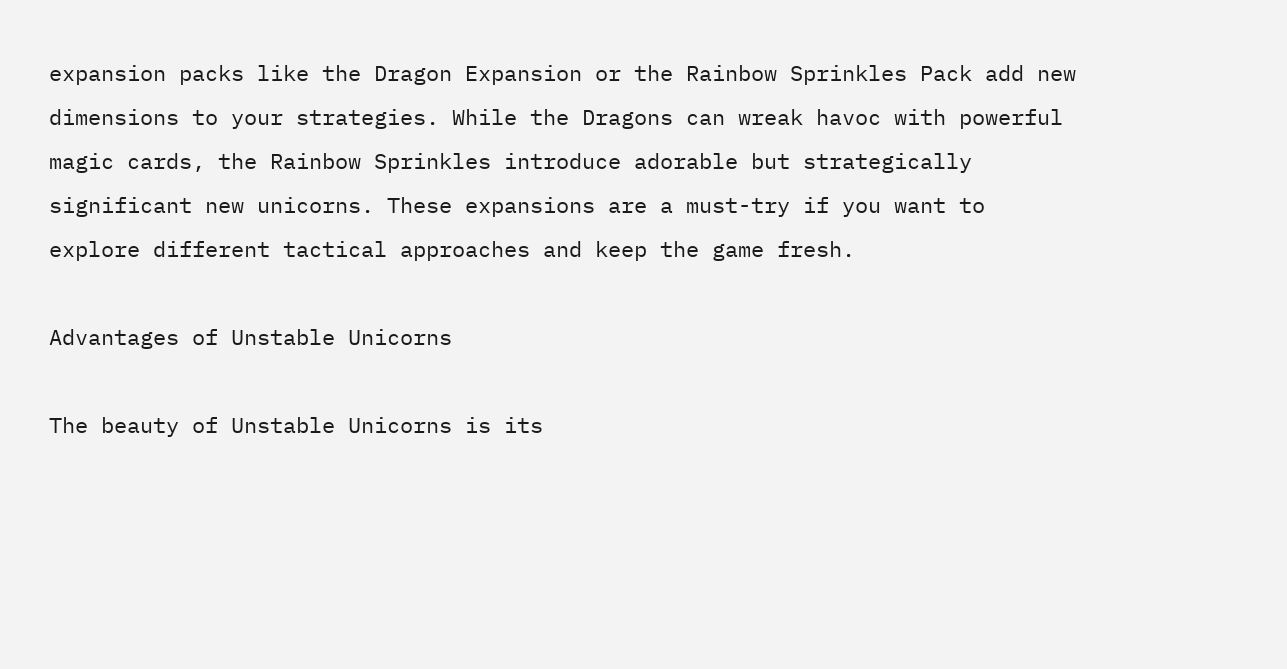expansion packs like the Dragon Expansion or the Rainbow Sprinkles Pack add new dimensions to your strategies. While the Dragons can wreak havoc with powerful magic cards, the Rainbow Sprinkles introduce adorable but strategically significant new unicorns. These expansions are a must-try if you want to explore different tactical approaches and keep the game fresh.

Advantages of Unstable Unicorns

The beauty of Unstable Unicorns is its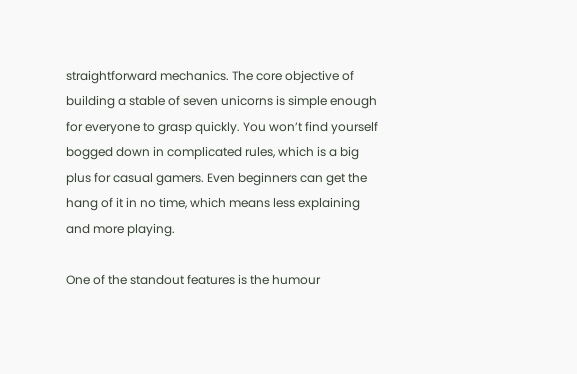straightforward mechanics. The core objective of building a stable of seven unicorns is simple enough for everyone to grasp quickly. You won’t find yourself bogged down in complicated rules, which is a big plus for casual gamers. Even beginners can get the hang of it in no time, which means less explaining and more playing.

One of the standout features is the humour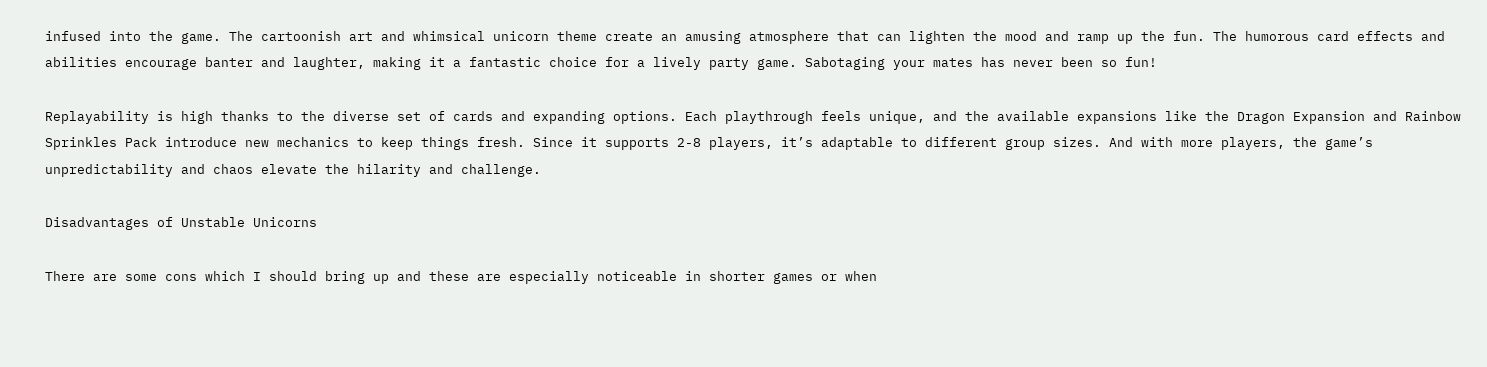infused into the game. The cartoonish art and whimsical unicorn theme create an amusing atmosphere that can lighten the mood and ramp up the fun. The humorous card effects and abilities encourage banter and laughter, making it a fantastic choice for a lively party game. Sabotaging your mates has never been so fun!

Replayability is high thanks to the diverse set of cards and expanding options. Each playthrough feels unique, and the available expansions like the Dragon Expansion and Rainbow Sprinkles Pack introduce new mechanics to keep things fresh. Since it supports 2-8 players, it’s adaptable to different group sizes. And with more players, the game’s unpredictability and chaos elevate the hilarity and challenge.

Disadvantages of Unstable Unicorns

There are some cons which I should bring up and these are especially noticeable in shorter games or when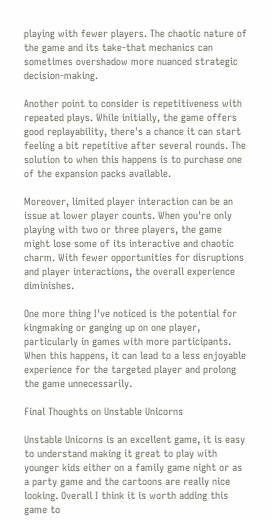playing with fewer players. The chaotic nature of the game and its take-that mechanics can sometimes overshadow more nuanced strategic decision-making.

Another point to consider is repetitiveness with repeated plays. While initially, the game offers good replayability, there's a chance it can start feeling a bit repetitive after several rounds. The solution to when this happens is to purchase one of the expansion packs available.

Moreover, limited player interaction can be an issue at lower player counts. When you're only playing with two or three players, the game might lose some of its interactive and chaotic charm. With fewer opportunities for disruptions and player interactions, the overall experience diminishes.

One more thing I've noticed is the potential for kingmaking or ganging up on one player, particularly in games with more participants. When this happens, it can lead to a less enjoyable experience for the targeted player and prolong the game unnecessarily.

Final Thoughts on Unstable Unicorns

Unstable Unicorns is an excellent game, it is easy to understand making it great to play with younger kids either on a family game night or as a party game and the cartoons are really nice looking. Overall I think it is worth adding this game to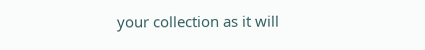your collection as it will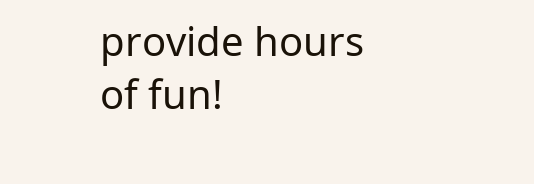provide hours of fun!